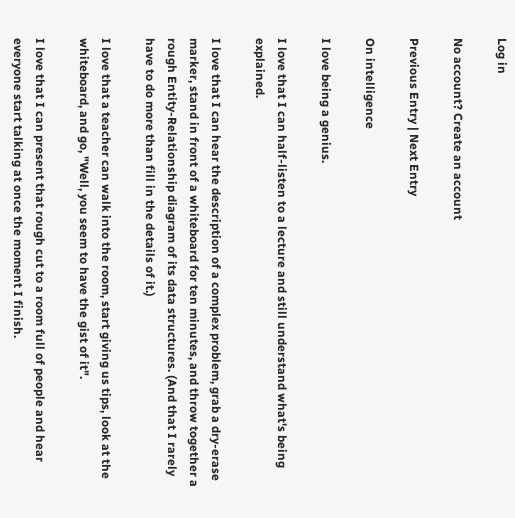Log in

No account? Create an account

Previous Entry | Next Entry

On intelligence

I love being a genius.

I love that I can half-listen to a lecture and still understand what's being explained.

I love that I can hear the description of a complex problem, grab a dry-erase marker, stand in front of a whiteboard for ten minutes, and throw together a rough Entity-Relationship diagram of its data structures. (And that I rarely have to do more than fill in the details of it.)

I love that a teacher can walk into the room, start giving us tips, look at the whiteboard, and go, "Well, you seem to have the gist of it".

I love that I can present that rough cut to a room full of people and hear everyone start talking at once the moment I finish.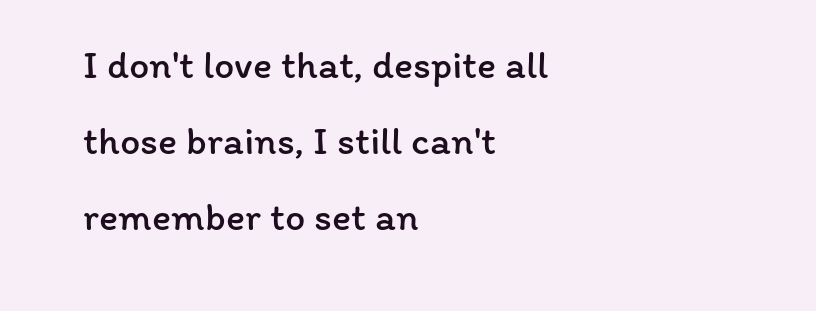I don't love that, despite all those brains, I still can't remember to set an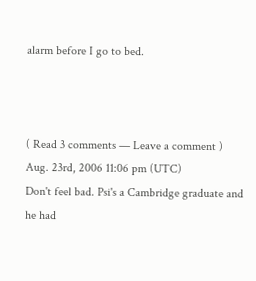alarm before I go to bed.



( Read 3 comments — Leave a comment )
Aug. 23rd, 2006 11:06 pm (UTC)
Don't feel bad. Psi's a Cambridge graduate and he had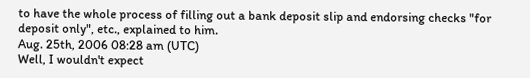to have the whole process of filling out a bank deposit slip and endorsing checks "for deposit only", etc., explained to him.
Aug. 25th, 2006 08:28 am (UTC)
Well, I wouldn't expect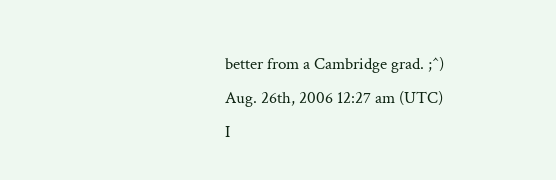better from a Cambridge grad. ;^)
Aug. 26th, 2006 12:27 am (UTC)
I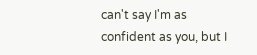can't say I'm as confident as you, but I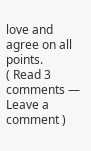love and agree on all points.
( Read 3 comments — Leave a comment )